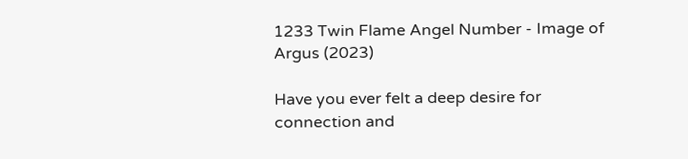1233 Twin Flame Angel Number - Image of Argus (2023)

Have you ever felt a deep desire for connection and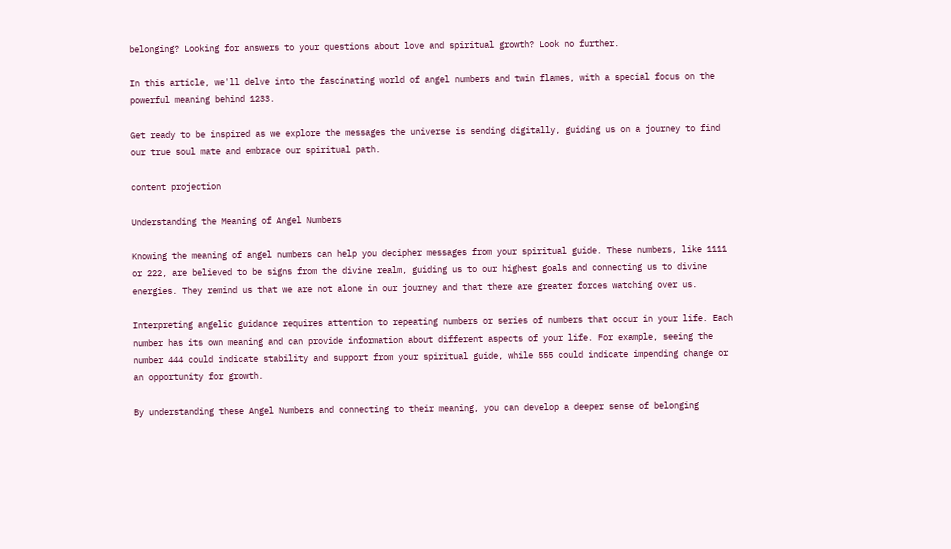belonging? Looking for answers to your questions about love and spiritual growth? Look no further.

In this article, we'll delve into the fascinating world of angel numbers and twin flames, with a special focus on the powerful meaning behind 1233.

Get ready to be inspired as we explore the messages the universe is sending digitally, guiding us on a journey to find our true soul mate and embrace our spiritual path.

content projection

Understanding the Meaning of Angel Numbers

Knowing the meaning of angel numbers can help you decipher messages from your spiritual guide. These numbers, like 1111 or 222, are believed to be signs from the divine realm, guiding us to our highest goals and connecting us to divine energies. They remind us that we are not alone in our journey and that there are greater forces watching over us.

Interpreting angelic guidance requires attention to repeating numbers or series of numbers that occur in your life. Each number has its own meaning and can provide information about different aspects of your life. For example, seeing the number 444 could indicate stability and support from your spiritual guide, while 555 could indicate impending change or an opportunity for growth.

By understanding these Angel Numbers and connecting to their meaning, you can develop a deeper sense of belonging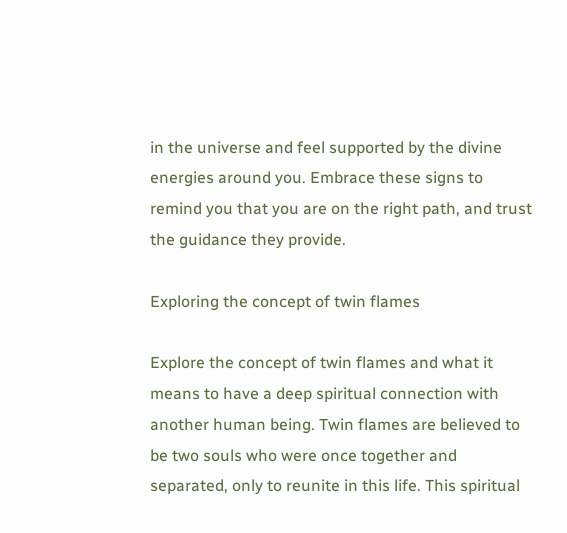in the universe and feel supported by the divine energies around you. Embrace these signs to remind you that you are on the right path, and trust the guidance they provide.

Exploring the concept of twin flames

Explore the concept of twin flames and what it means to have a deep spiritual connection with another human being. Twin flames are believed to be two souls who were once together and separated, only to reunite in this life. This spiritual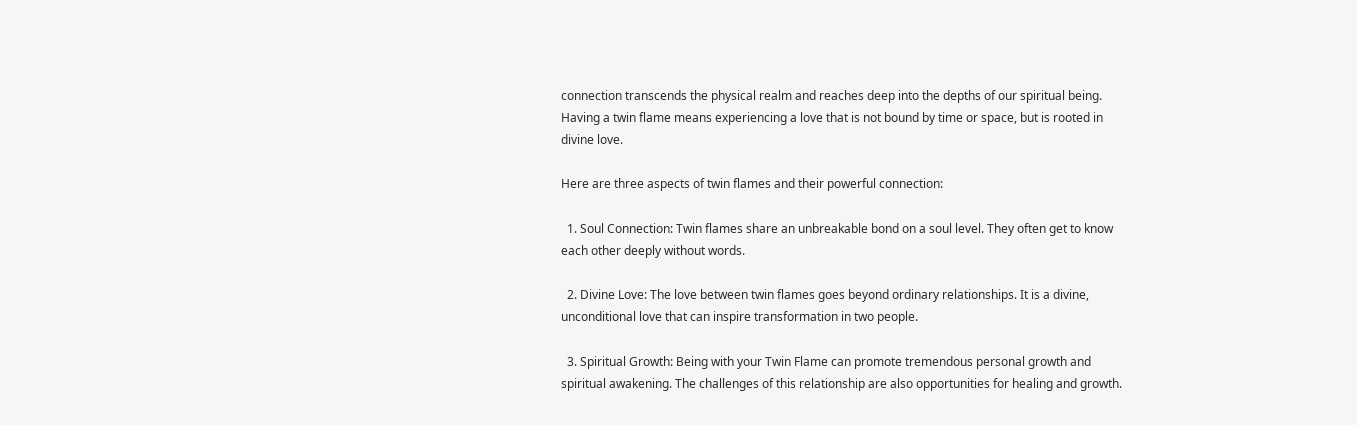connection transcends the physical realm and reaches deep into the depths of our spiritual being. Having a twin flame means experiencing a love that is not bound by time or space, but is rooted in divine love.

Here are three aspects of twin flames and their powerful connection:

  1. Soul Connection: Twin flames share an unbreakable bond on a soul level. They often get to know each other deeply without words.

  2. Divine Love: The love between twin flames goes beyond ordinary relationships. It is a divine, unconditional love that can inspire transformation in two people.

  3. Spiritual Growth: Being with your Twin Flame can promote tremendous personal growth and spiritual awakening. The challenges of this relationship are also opportunities for healing and growth.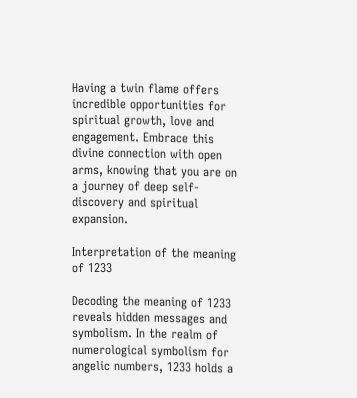Having a twin flame offers incredible opportunities for spiritual growth, love and engagement. Embrace this divine connection with open arms, knowing that you are on a journey of deep self-discovery and spiritual expansion.

Interpretation of the meaning of 1233

Decoding the meaning of 1233 reveals hidden messages and symbolism. In the realm of numerological symbolism for angelic numbers, 1233 holds a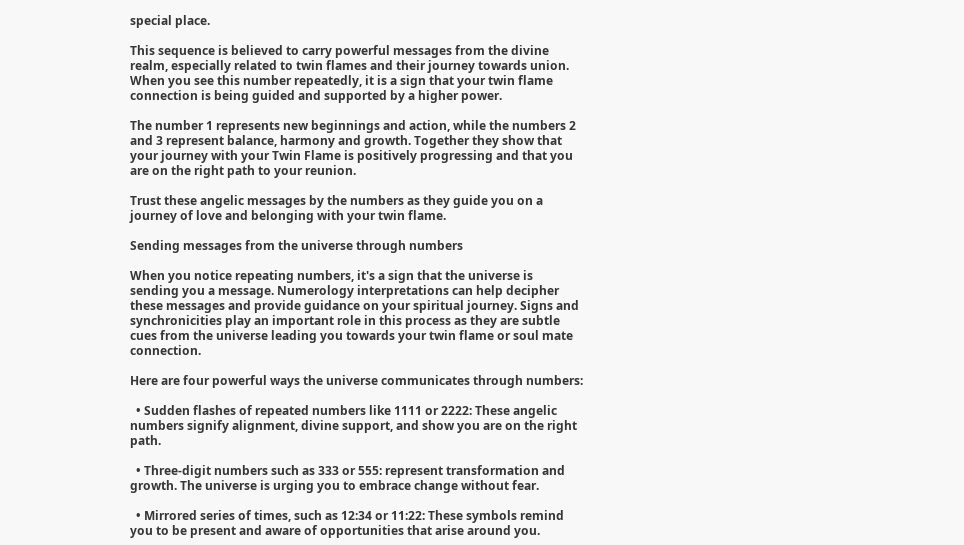special place.

This sequence is believed to carry powerful messages from the divine realm, especially related to twin flames and their journey towards union. When you see this number repeatedly, it is a sign that your twin flame connection is being guided and supported by a higher power.

The number 1 represents new beginnings and action, while the numbers 2 and 3 represent balance, harmony and growth. Together they show that your journey with your Twin Flame is positively progressing and that you are on the right path to your reunion.

Trust these angelic messages by the numbers as they guide you on a journey of love and belonging with your twin flame.

Sending messages from the universe through numbers

When you notice repeating numbers, it's a sign that the universe is sending you a message. Numerology interpretations can help decipher these messages and provide guidance on your spiritual journey. Signs and synchronicities play an important role in this process as they are subtle cues from the universe leading you towards your twin flame or soul mate connection.

Here are four powerful ways the universe communicates through numbers:

  • Sudden flashes of repeated numbers like 1111 or 2222: These angelic numbers signify alignment, divine support, and show you are on the right path.

  • Three-digit numbers such as 333 or 555: represent transformation and growth. The universe is urging you to embrace change without fear.

  • Mirrored series of times, such as 12:34 or 11:22: These symbols remind you to be present and aware of opportunities that arise around you.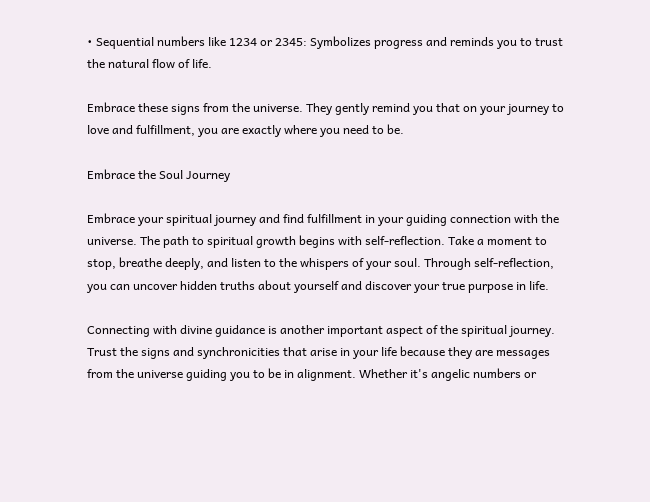• Sequential numbers like 1234 or 2345: Symbolizes progress and reminds you to trust the natural flow of life.

Embrace these signs from the universe. They gently remind you that on your journey to love and fulfillment, you are exactly where you need to be.

Embrace the Soul Journey

Embrace your spiritual journey and find fulfillment in your guiding connection with the universe. The path to spiritual growth begins with self-reflection. Take a moment to stop, breathe deeply, and listen to the whispers of your soul. Through self-reflection, you can uncover hidden truths about yourself and discover your true purpose in life.

Connecting with divine guidance is another important aspect of the spiritual journey. Trust the signs and synchronicities that arise in your life because they are messages from the universe guiding you to be in alignment. Whether it's angelic numbers or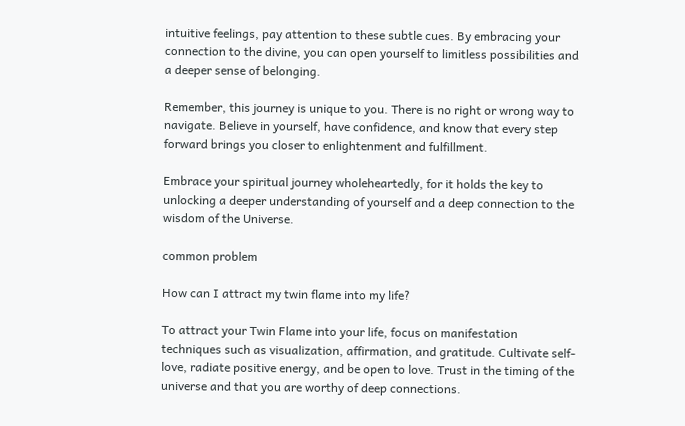intuitive feelings, pay attention to these subtle cues. By embracing your connection to the divine, you can open yourself to limitless possibilities and a deeper sense of belonging.

Remember, this journey is unique to you. There is no right or wrong way to navigate. Believe in yourself, have confidence, and know that every step forward brings you closer to enlightenment and fulfillment.

Embrace your spiritual journey wholeheartedly, for it holds the key to unlocking a deeper understanding of yourself and a deep connection to the wisdom of the Universe.

common problem

How can I attract my twin flame into my life?

To attract your Twin Flame into your life, focus on manifestation techniques such as visualization, affirmation, and gratitude. Cultivate self-love, radiate positive energy, and be open to love. Trust in the timing of the universe and that you are worthy of deep connections.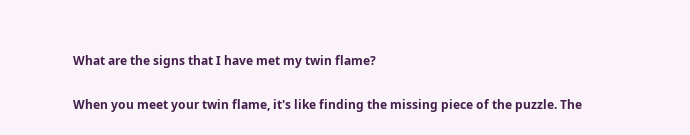What are the signs that I have met my twin flame?

When you meet your twin flame, it's like finding the missing piece of the puzzle. The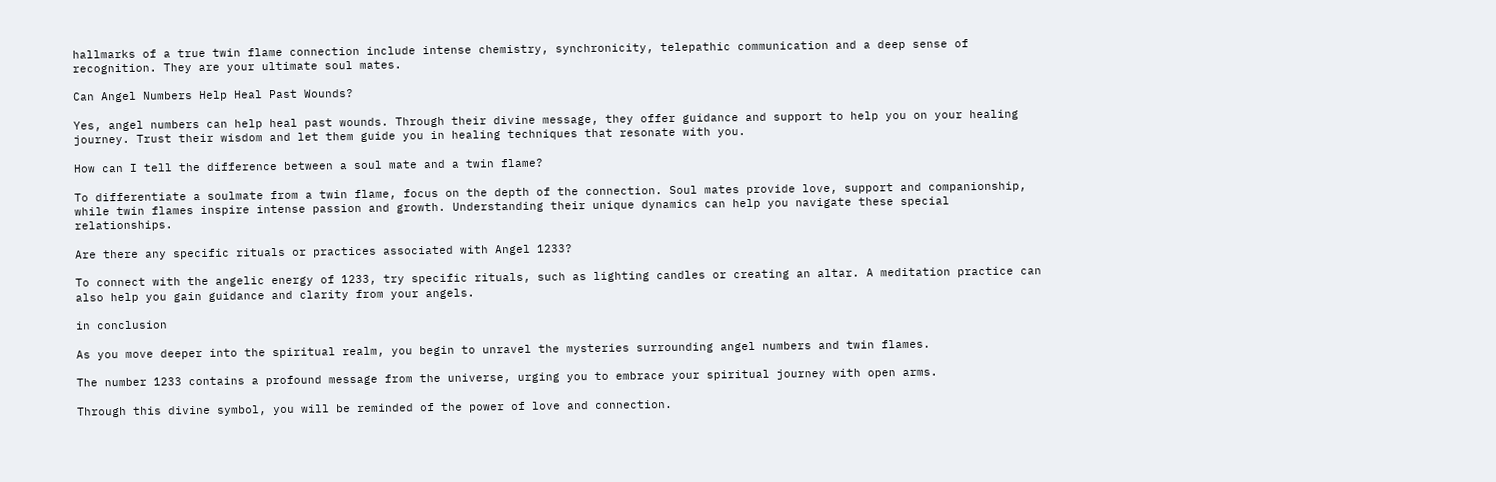hallmarks of a true twin flame connection include intense chemistry, synchronicity, telepathic communication and a deep sense of recognition. They are your ultimate soul mates.

Can Angel Numbers Help Heal Past Wounds?

Yes, angel numbers can help heal past wounds. Through their divine message, they offer guidance and support to help you on your healing journey. Trust their wisdom and let them guide you in healing techniques that resonate with you.

How can I tell the difference between a soul mate and a twin flame?

To differentiate a soulmate from a twin flame, focus on the depth of the connection. Soul mates provide love, support and companionship, while twin flames inspire intense passion and growth. Understanding their unique dynamics can help you navigate these special relationships.

Are there any specific rituals or practices associated with Angel 1233?

To connect with the angelic energy of 1233, try specific rituals, such as lighting candles or creating an altar. A meditation practice can also help you gain guidance and clarity from your angels.

in conclusion

As you move deeper into the spiritual realm, you begin to unravel the mysteries surrounding angel numbers and twin flames.

The number 1233 contains a profound message from the universe, urging you to embrace your spiritual journey with open arms.

Through this divine symbol, you will be reminded of the power of love and connection.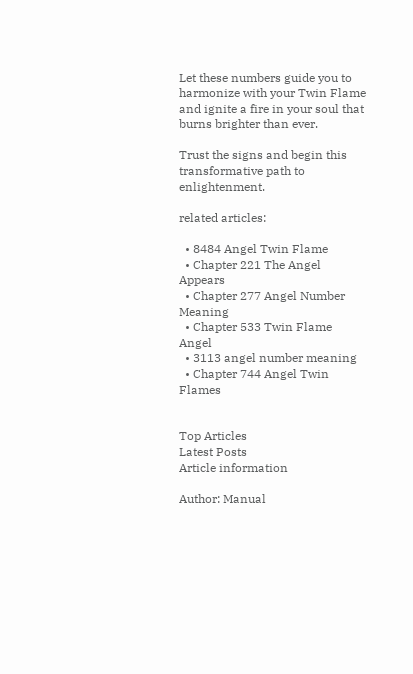Let these numbers guide you to harmonize with your Twin Flame and ignite a fire in your soul that burns brighter than ever.

Trust the signs and begin this transformative path to enlightenment.

related articles:

  • 8484 Angel Twin Flame
  • Chapter 221 The Angel Appears
  • Chapter 277 Angel Number Meaning
  • Chapter 533 Twin Flame Angel
  • 3113 angel number meaning
  • Chapter 744 Angel Twin Flames


Top Articles
Latest Posts
Article information

Author: Manual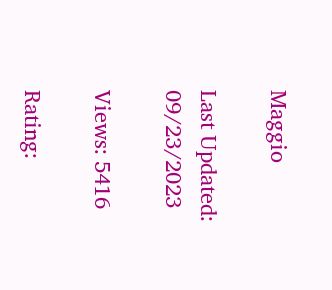Maggio

Last Updated: 09/23/2023

Views: 5416

Rating: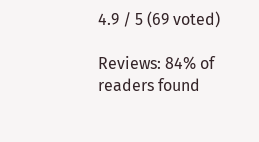4.9 / 5 (69 voted)

Reviews: 84% of readers found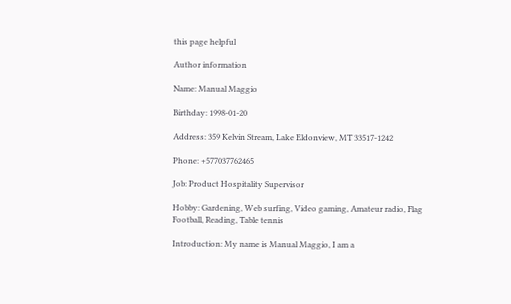this page helpful

Author information

Name: Manual Maggio

Birthday: 1998-01-20

Address: 359 Kelvin Stream, Lake Eldonview, MT 33517-1242

Phone: +577037762465

Job: Product Hospitality Supervisor

Hobby: Gardening, Web surfing, Video gaming, Amateur radio, Flag Football, Reading, Table tennis

Introduction: My name is Manual Maggio, I am a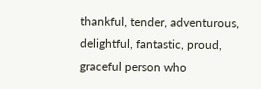thankful, tender, adventurous, delightful, fantastic, proud, graceful person who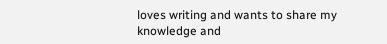loves writing and wants to share my knowledge and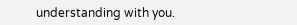understanding with you.